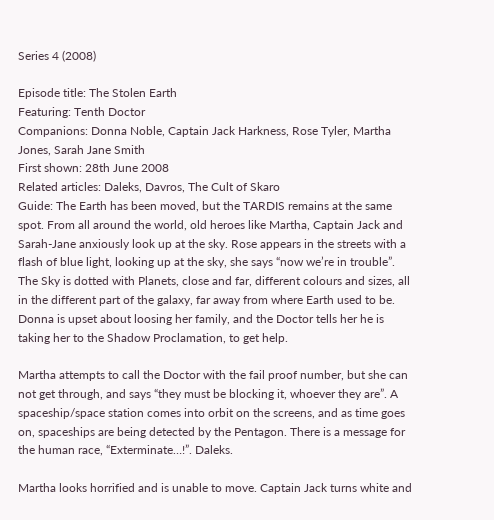Series 4 (2008)

Episode title: The Stolen Earth
Featuring: Tenth Doctor
Companions: Donna Noble, Captain Jack Harkness, Rose Tyler, Martha Jones, Sarah Jane Smith
First shown: 28th June 2008
Related articles: Daleks, Davros, The Cult of Skaro
Guide: The Earth has been moved, but the TARDIS remains at the same spot. From all around the world, old heroes like Martha, Captain Jack and Sarah-Jane anxiously look up at the sky. Rose appears in the streets with a flash of blue light, looking up at the sky, she says “now we’re in trouble”. The Sky is dotted with Planets, close and far, different colours and sizes, all in the different part of the galaxy, far away from where Earth used to be. Donna is upset about loosing her family, and the Doctor tells her he is taking her to the Shadow Proclamation, to get help.

Martha attempts to call the Doctor with the fail proof number, but she can not get through, and says “they must be blocking it, whoever they are”. A spaceship/space station comes into orbit on the screens, and as time goes on, spaceships are being detected by the Pentagon. There is a message for the human race, “Exterminate…!”. Daleks.

Martha looks horrified and is unable to move. Captain Jack turns white and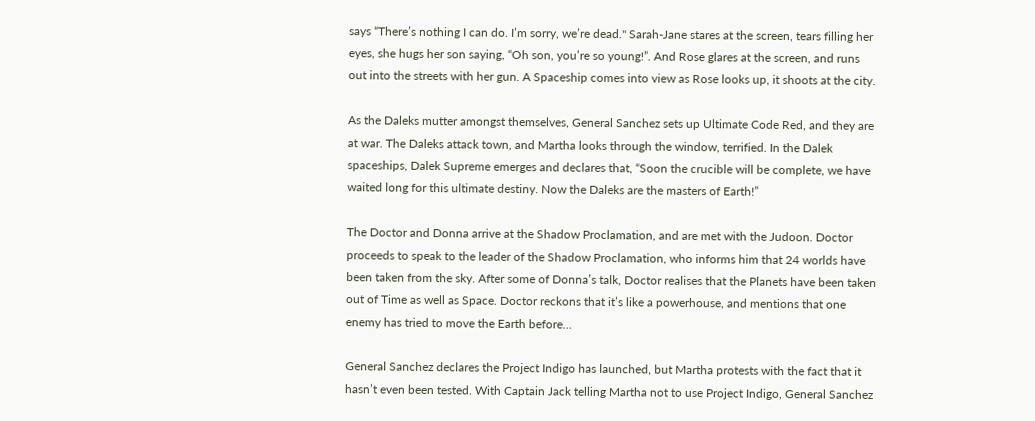says “There’s nothing I can do. I’m sorry, we’re dead." Sarah-Jane stares at the screen, tears filling her eyes, she hugs her son saying, “Oh son, you’re so young!”. And Rose glares at the screen, and runs out into the streets with her gun. A Spaceship comes into view as Rose looks up, it shoots at the city.

As the Daleks mutter amongst themselves, General Sanchez sets up Ultimate Code Red, and they are at war. The Daleks attack town, and Martha looks through the window, terrified. In the Dalek spaceships, Dalek Supreme emerges and declares that, “Soon the crucible will be complete, we have waited long for this ultimate destiny. Now the Daleks are the masters of Earth!”

The Doctor and Donna arrive at the Shadow Proclamation, and are met with the Judoon. Doctor proceeds to speak to the leader of the Shadow Proclamation, who informs him that 24 worlds have been taken from the sky. After some of Donna’s talk, Doctor realises that the Planets have been taken out of Time as well as Space. Doctor reckons that it’s like a powerhouse, and mentions that one enemy has tried to move the Earth before…

General Sanchez declares the Project Indigo has launched, but Martha protests with the fact that it hasn’t even been tested. With Captain Jack telling Martha not to use Project Indigo, General Sanchez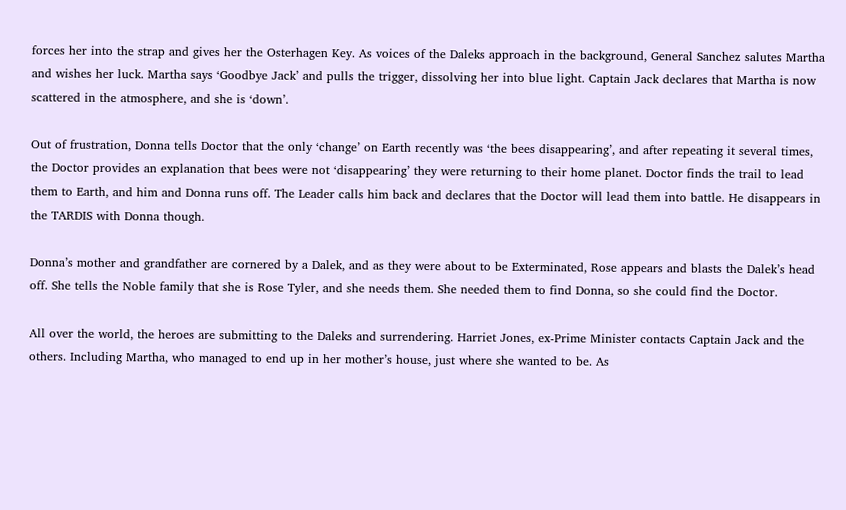forces her into the strap and gives her the Osterhagen Key. As voices of the Daleks approach in the background, General Sanchez salutes Martha and wishes her luck. Martha says ‘Goodbye Jack’ and pulls the trigger, dissolving her into blue light. Captain Jack declares that Martha is now scattered in the atmosphere, and she is ‘down’.

Out of frustration, Donna tells Doctor that the only ‘change’ on Earth recently was ‘the bees disappearing’, and after repeating it several times, the Doctor provides an explanation that bees were not ‘disappearing’ they were returning to their home planet. Doctor finds the trail to lead them to Earth, and him and Donna runs off. The Leader calls him back and declares that the Doctor will lead them into battle. He disappears in the TARDIS with Donna though.

Donna’s mother and grandfather are cornered by a Dalek, and as they were about to be Exterminated, Rose appears and blasts the Dalek’s head off. She tells the Noble family that she is Rose Tyler, and she needs them. She needed them to find Donna, so she could find the Doctor.

All over the world, the heroes are submitting to the Daleks and surrendering. Harriet Jones, ex-Prime Minister contacts Captain Jack and the others. Including Martha, who managed to end up in her mother’s house, just where she wanted to be. As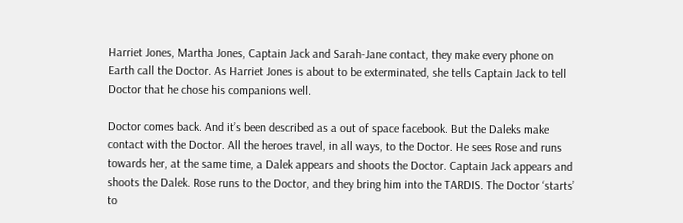Harriet Jones, Martha Jones, Captain Jack and Sarah-Jane contact, they make every phone on Earth call the Doctor. As Harriet Jones is about to be exterminated, she tells Captain Jack to tell Doctor that he chose his companions well.

Doctor comes back. And it’s been described as a out of space facebook. But the Daleks make contact with the Doctor. All the heroes travel, in all ways, to the Doctor. He sees Rose and runs towards her, at the same time, a Dalek appears and shoots the Doctor. Captain Jack appears and shoots the Dalek. Rose runs to the Doctor, and they bring him into the TARDIS. The Doctor ‘starts’ to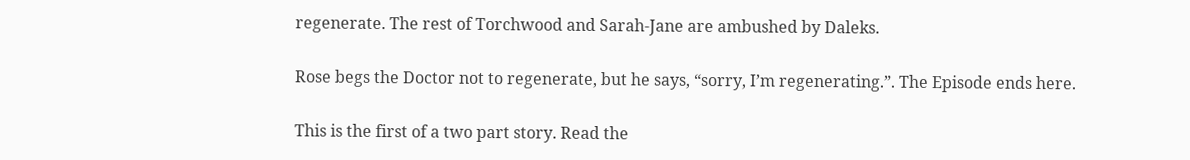regenerate. The rest of Torchwood and Sarah-Jane are ambushed by Daleks.

Rose begs the Doctor not to regenerate, but he says, “sorry, I’m regenerating.”. The Episode ends here.

This is the first of a two part story. Read the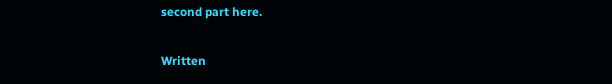second part here.

Written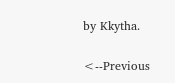by Kkytha.

<--Previous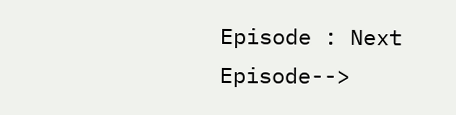Episode : Next Episode-->